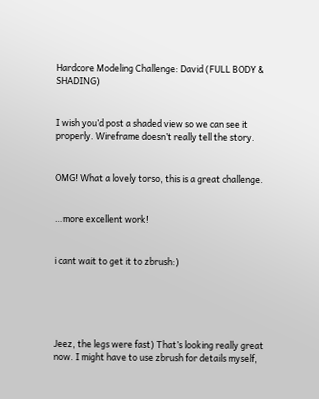Hardcore Modeling Challenge: David (FULL BODY & SHADING)


I wish you’d post a shaded view so we can see it properly. Wireframe doesn’t really tell the story.


OMG! What a lovely torso, this is a great challenge.


…more excellent work!


i cant wait to get it to zbrush:)





Jeez, the legs were fast) That’s looking really great now. I might have to use zbrush for details myself,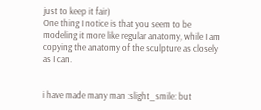just to keep it fair)
One thing I notice is that you seem to be modeling it more like regular anatomy, while I am copying the anatomy of the sculpture as closely as I can.


i have made many man :slight_smile: but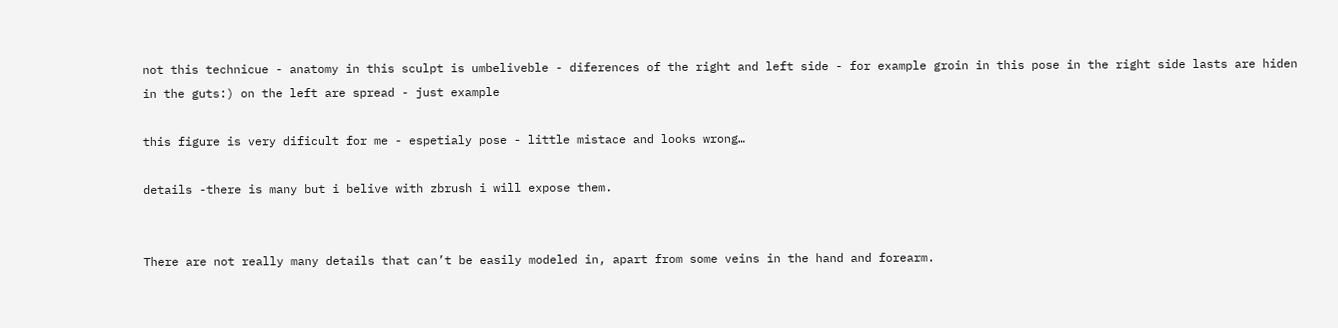not this technicue - anatomy in this sculpt is umbeliveble - diferences of the right and left side - for example groin in this pose in the right side lasts are hiden in the guts:) on the left are spread - just example

this figure is very dificult for me - espetialy pose - little mistace and looks wrong…

details -there is many but i belive with zbrush i will expose them.


There are not really many details that can’t be easily modeled in, apart from some veins in the hand and forearm.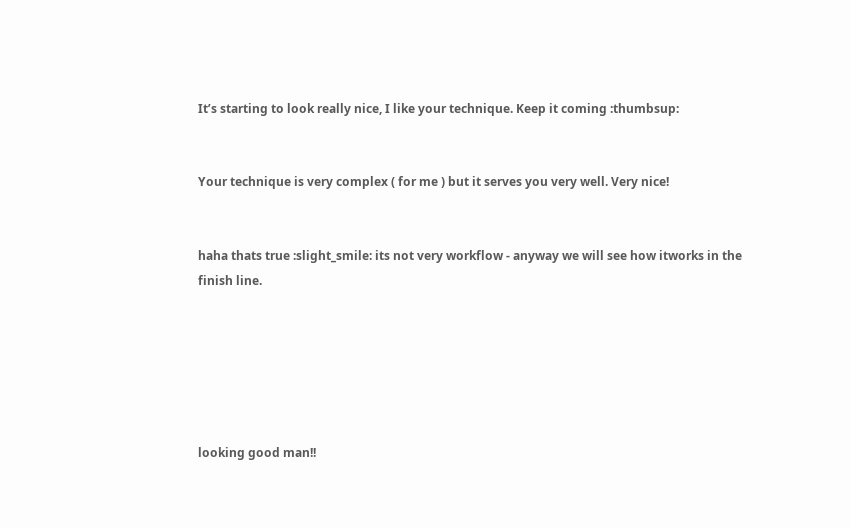It’s starting to look really nice, I like your technique. Keep it coming :thumbsup:


Your technique is very complex ( for me ) but it serves you very well. Very nice!


haha thats true :slight_smile: its not very workflow - anyway we will see how itworks in the finish line.






looking good man!!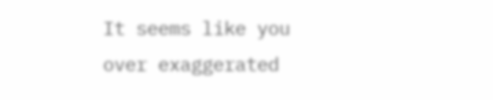It seems like you over exaggerated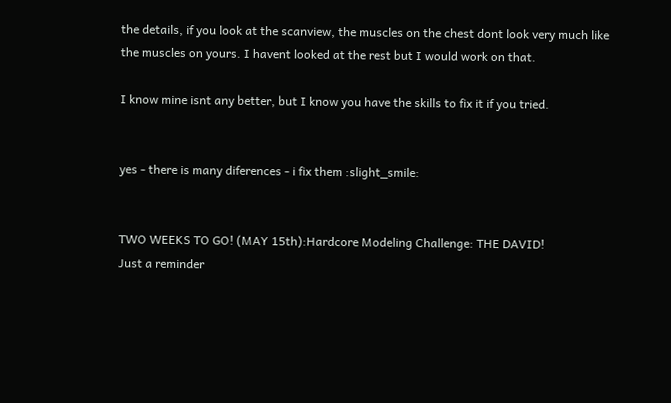the details, if you look at the scanview, the muscles on the chest dont look very much like the muscles on yours. I havent looked at the rest but I would work on that.

I know mine isnt any better, but I know you have the skills to fix it if you tried.


yes - there is many diferences - i fix them :slight_smile:


TWO WEEKS TO GO! (MAY 15th):Hardcore Modeling Challenge: THE DAVID!
Just a reminder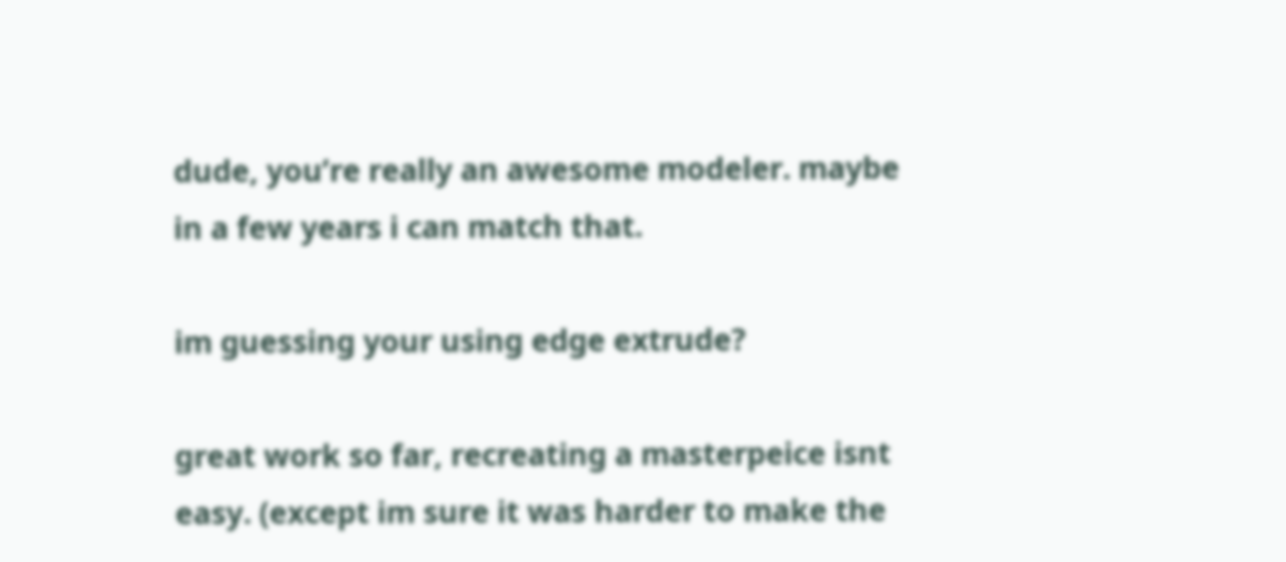dude, you’re really an awesome modeler. maybe in a few years i can match that.

im guessing your using edge extrude?

great work so far, recreating a masterpeice isnt easy. (except im sure it was harder to make the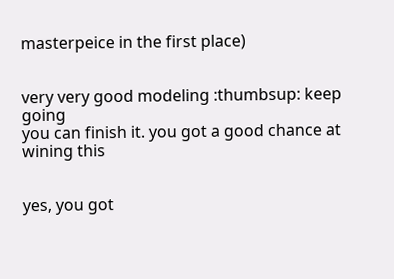masterpeice in the first place)


very very good modeling :thumbsup: keep going
you can finish it. you got a good chance at wining this


yes, you got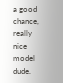a good chance, really nice model dude.